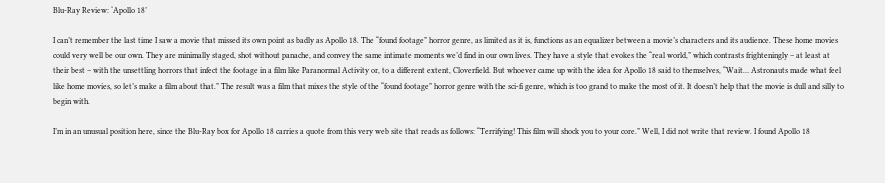Blu-Ray Review: ‘Apollo 18’

I can’t remember the last time I saw a movie that missed its own point as badly as Apollo 18. The “found footage” horror genre, as limited as it is, functions as an equalizer between a movie’s characters and its audience. These home movies could very well be our own. They are minimally staged, shot without panache, and convey the same intimate moments we’d find in our own lives. They have a style that evokes the “real world,” which contrasts frighteningly – at least at their best – with the unsettling horrors that infect the footage in a film like Paranormal Activity or, to a different extent, Cloverfield. But whoever came up with the idea for Apollo 18 said to themselves, “Wait… Astronauts made what feel like home movies, so let’s make a film about that.” The result was a film that mixes the style of the “found footage” horror genre with the sci-fi genre, which is too grand to make the most of it. It doesn’t help that the movie is dull and silly to begin with.

I’m in an unusual position here, since the Blu-Ray box for Apollo 18 carries a quote from this very web site that reads as follows: “Terrifying! This film will shock you to your core.” Well, I did not write that review. I found Apollo 18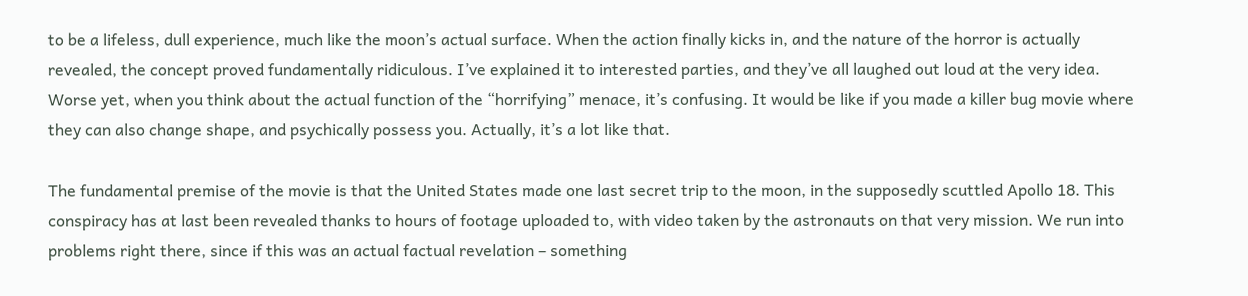to be a lifeless, dull experience, much like the moon’s actual surface. When the action finally kicks in, and the nature of the horror is actually revealed, the concept proved fundamentally ridiculous. I’ve explained it to interested parties, and they’ve all laughed out loud at the very idea. Worse yet, when you think about the actual function of the “horrifying” menace, it’s confusing. It would be like if you made a killer bug movie where they can also change shape, and psychically possess you. Actually, it’s a lot like that.

The fundamental premise of the movie is that the United States made one last secret trip to the moon, in the supposedly scuttled Apollo 18. This conspiracy has at last been revealed thanks to hours of footage uploaded to, with video taken by the astronauts on that very mission. We run into problems right there, since if this was an actual factual revelation – something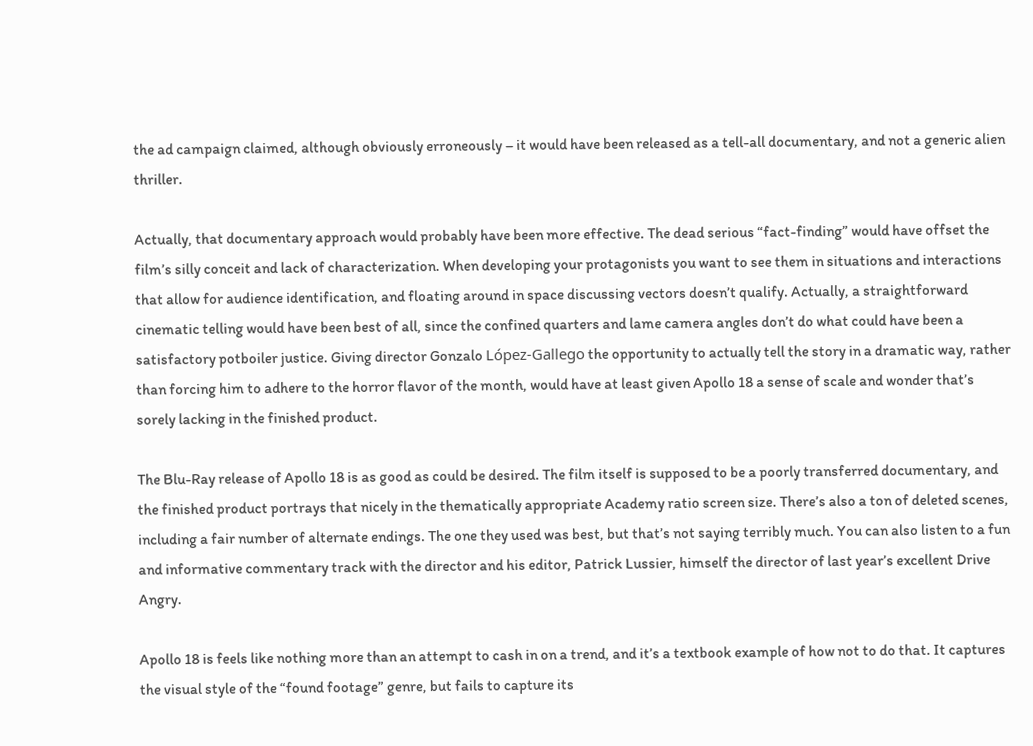the ad campaign claimed, although obviously erroneously – it would have been released as a tell-all documentary, and not a generic alien thriller.

Actually, that documentary approach would probably have been more effective. The dead serious “fact-finding” would have offset the film’s silly conceit and lack of characterization. When developing your protagonists you want to see them in situations and interactions that allow for audience identification, and floating around in space discussing vectors doesn’t qualify. Actually, a straightforward cinematic telling would have been best of all, since the confined quarters and lame camera angles don’t do what could have been a satisfactory potboiler justice. Giving director Gonzalo López-Gallego the opportunity to actually tell the story in a dramatic way, rather than forcing him to adhere to the horror flavor of the month, would have at least given Apollo 18 a sense of scale and wonder that’s sorely lacking in the finished product.

The Blu-Ray release of Apollo 18 is as good as could be desired. The film itself is supposed to be a poorly transferred documentary, and the finished product portrays that nicely in the thematically appropriate Academy ratio screen size. There’s also a ton of deleted scenes, including a fair number of alternate endings. The one they used was best, but that’s not saying terribly much. You can also listen to a fun and informative commentary track with the director and his editor, Patrick Lussier, himself the director of last year’s excellent Drive Angry.

Apollo 18 is feels like nothing more than an attempt to cash in on a trend, and it’s a textbook example of how not to do that. It captures the visual style of the “found footage” genre, but fails to capture its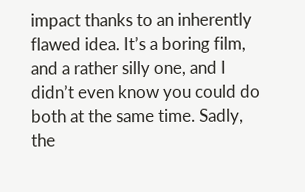impact thanks to an inherently flawed idea. It’s a boring film, and a rather silly one, and I didn’t even know you could do both at the same time. Sadly, the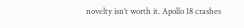novelty isn’t worth it. Apollo 18 crashes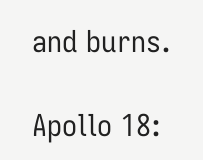and burns.

Apollo 18: